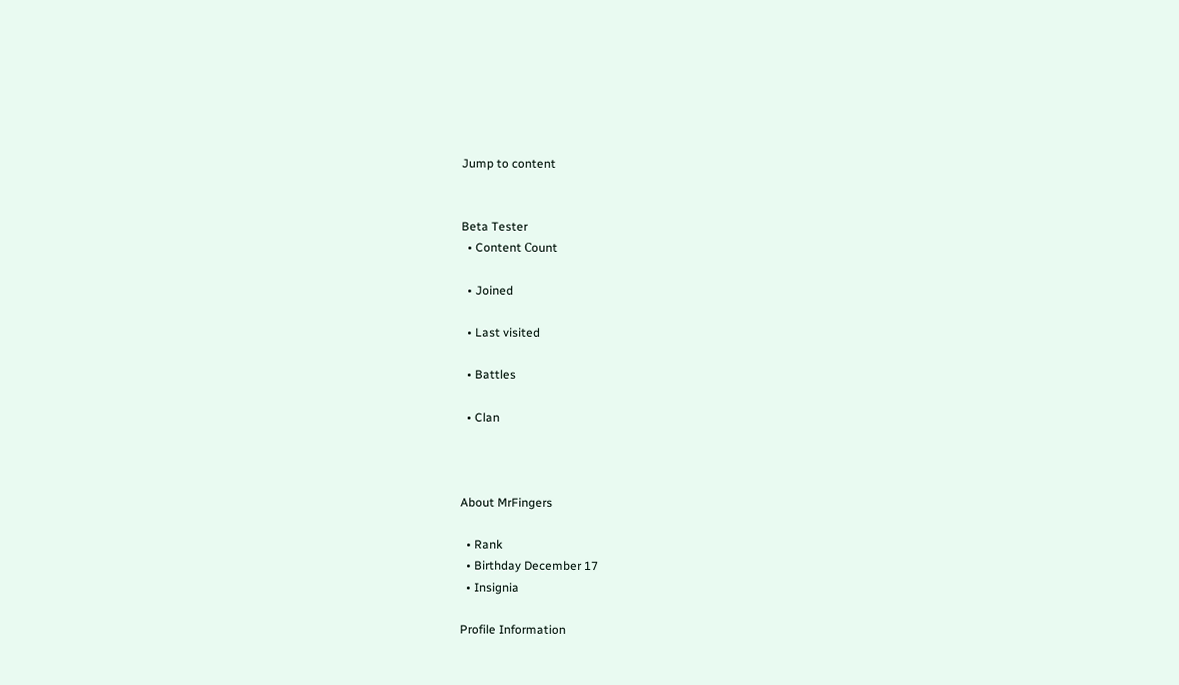Jump to content


Beta Tester
  • Content Сount

  • Joined

  • Last visited

  • Battles

  • Clan



About MrFingers

  • Rank
  • Birthday December 17
  • Insignia

Profile Information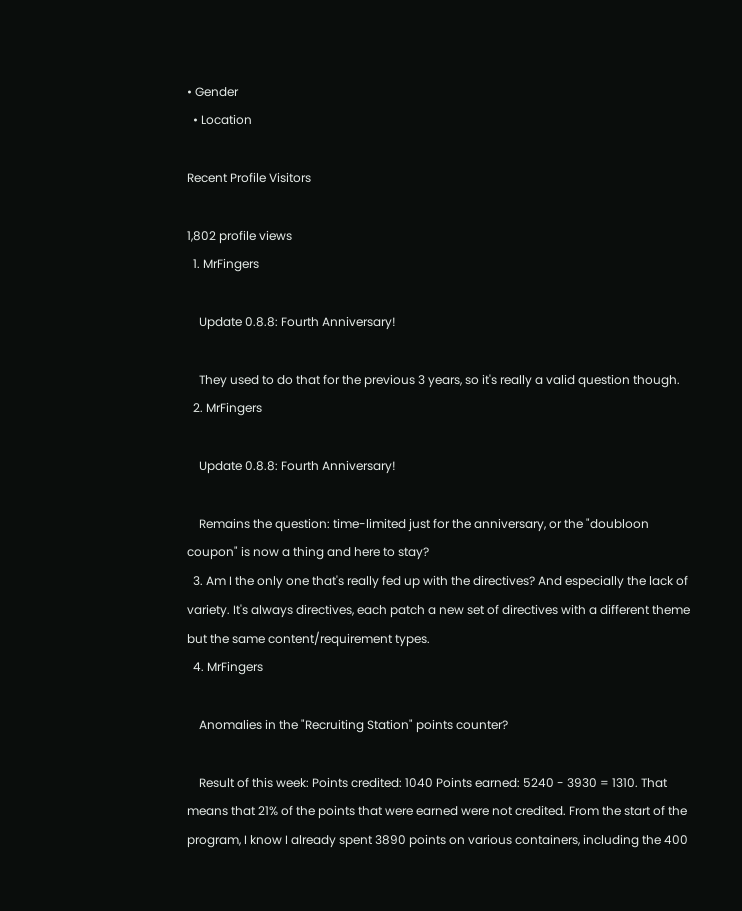• Gender
  • Location

Recent Profile Visitors

1,802 profile views
  1. MrFingers

    Update 0.8.8: Fourth Anniversary!

    They used to do that for the previous 3 years, so it's really a valid question though.
  2. MrFingers

    Update 0.8.8: Fourth Anniversary!

    Remains the question: time-limited just for the anniversary, or the "doubloon coupon" is now a thing and here to stay?
  3. Am I the only one that's really fed up with the directives? And especially the lack of variety. It's always directives, each patch a new set of directives with a different theme but the same content/requirement types.
  4. MrFingers

    Anomalies in the "Recruiting Station" points counter?

    Result of this week: Points credited: 1040 Points earned: 5240 - 3930 = 1310. That means that 21% of the points that were earned were not credited. From the start of the program, I know I already spent 3890 points on various containers, including the 400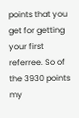points that you get for getting your first referree. So of the 3930 points my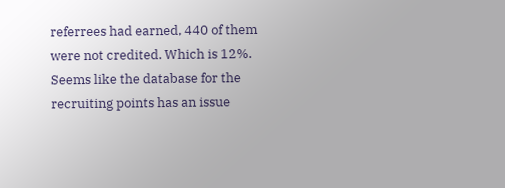referrees had earned, 440 of them were not credited. Which is 12%. Seems like the database for the recruiting points has an issue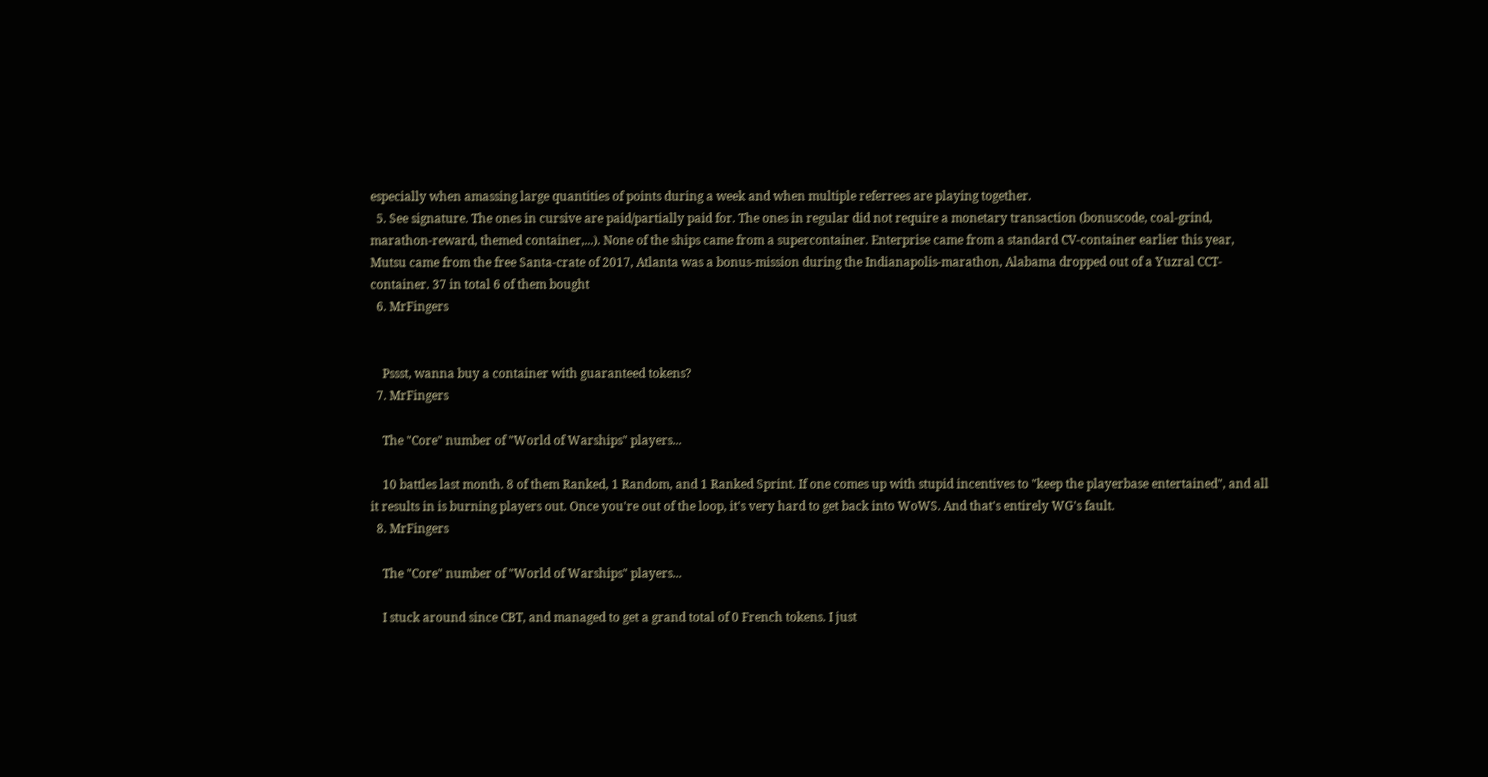especially when amassing large quantities of points during a week and when multiple referrees are playing together.
  5. See signature. The ones in cursive are paid/partially paid for. The ones in regular did not require a monetary transaction (bonuscode, coal-grind, marathon-reward, themed container,...). None of the ships came from a supercontainer. Enterprise came from a standard CV-container earlier this year, Mutsu came from the free Santa-crate of 2017, Atlanta was a bonus-mission during the Indianapolis-marathon, Alabama dropped out of a Yuzral CCT-container. 37 in total 6 of them bought
  6. MrFingers


    Pssst, wanna buy a container with guaranteed tokens?
  7. MrFingers

    The "Core" number of "World of Warships" players...

    10 battles last month. 8 of them Ranked, 1 Random, and 1 Ranked Sprint. If one comes up with stupid incentives to "keep the playerbase entertained", and all it results in is burning players out. Once you're out of the loop, it's very hard to get back into WoWS. And that's entirely WG's fault.
  8. MrFingers

    The "Core" number of "World of Warships" players...

    I stuck around since CBT, and managed to get a grand total of 0 French tokens. I just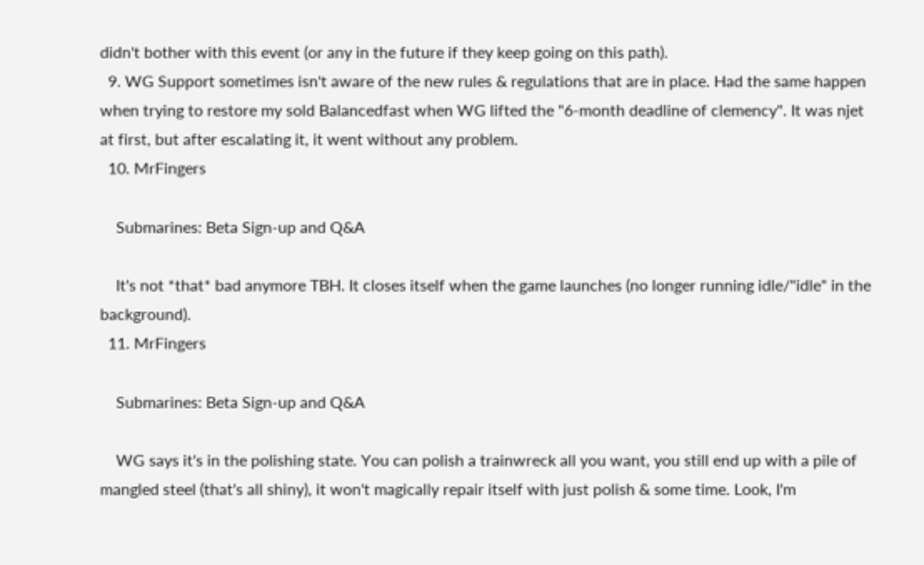didn't bother with this event (or any in the future if they keep going on this path).
  9. WG Support sometimes isn't aware of the new rules & regulations that are in place. Had the same happen when trying to restore my sold Balancedfast when WG lifted the "6-month deadline of clemency". It was njet at first, but after escalating it, it went without any problem.
  10. MrFingers

    Submarines: Beta Sign-up and Q&A

    It's not *that* bad anymore TBH. It closes itself when the game launches (no longer running idle/"idle" in the background).
  11. MrFingers

    Submarines: Beta Sign-up and Q&A

    WG says it's in the polishing state. You can polish a trainwreck all you want, you still end up with a pile of mangled steel (that's all shiny), it won't magically repair itself with just polish & some time. Look, I'm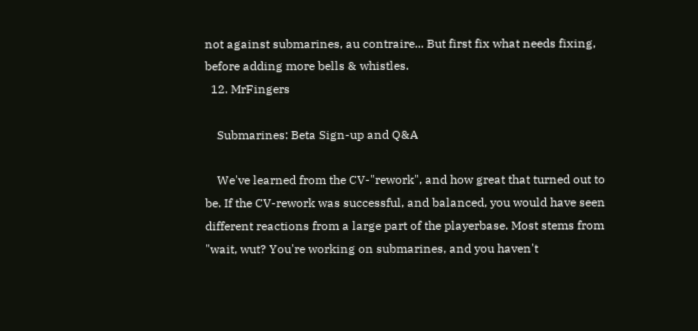not against submarines, au contraire... But first fix what needs fixing, before adding more bells & whistles.
  12. MrFingers

    Submarines: Beta Sign-up and Q&A

    We've learned from the CV-"rework", and how great that turned out to be. If the CV-rework was successful, and balanced, you would have seen different reactions from a large part of the playerbase. Most stems from "wait, wut? You're working on submarines, and you haven't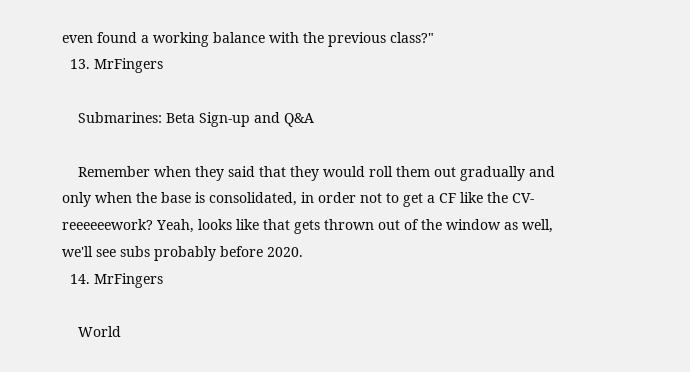even found a working balance with the previous class?"
  13. MrFingers

    Submarines: Beta Sign-up and Q&A

    Remember when they said that they would roll them out gradually and only when the base is consolidated, in order not to get a CF like the CV-reeeeeework? Yeah, looks like that gets thrown out of the window as well, we'll see subs probably before 2020.
  14. MrFingers

    World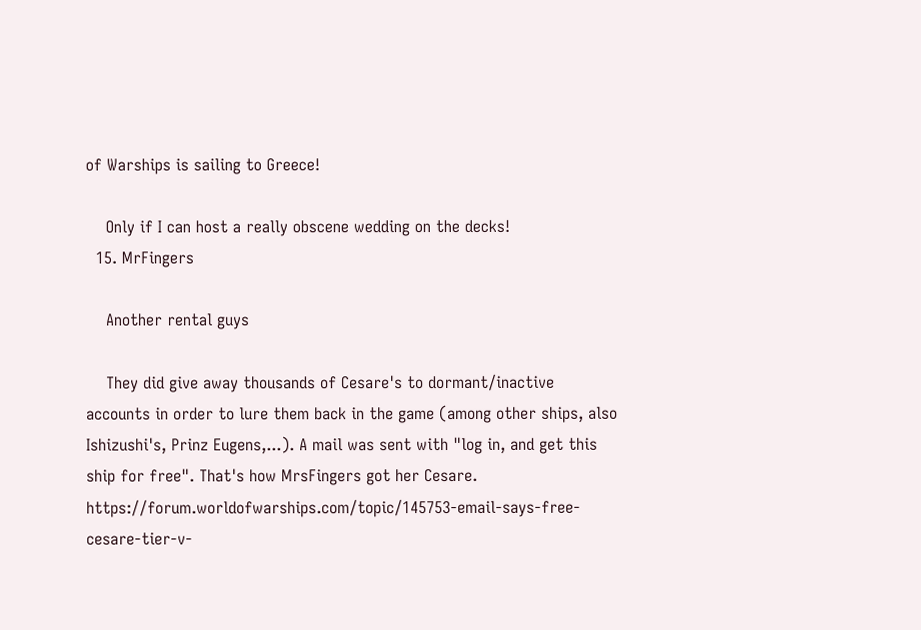of Warships is sailing to Greece!

    Only if I can host a really obscene wedding on the decks!
  15. MrFingers

    Another rental guys

    They did give away thousands of Cesare's to dormant/inactive accounts in order to lure them back in the game (among other ships, also Ishizushi's, Prinz Eugens,...). A mail was sent with "log in, and get this ship for free". That's how MrsFingers got her Cesare. https://forum.worldofwarships.com/topic/145753-email-says-free-cesare-tier-v-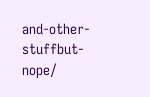and-other-stuffbut-nope/